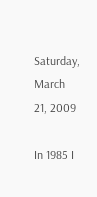Saturday, March 21, 2009

In 1985 I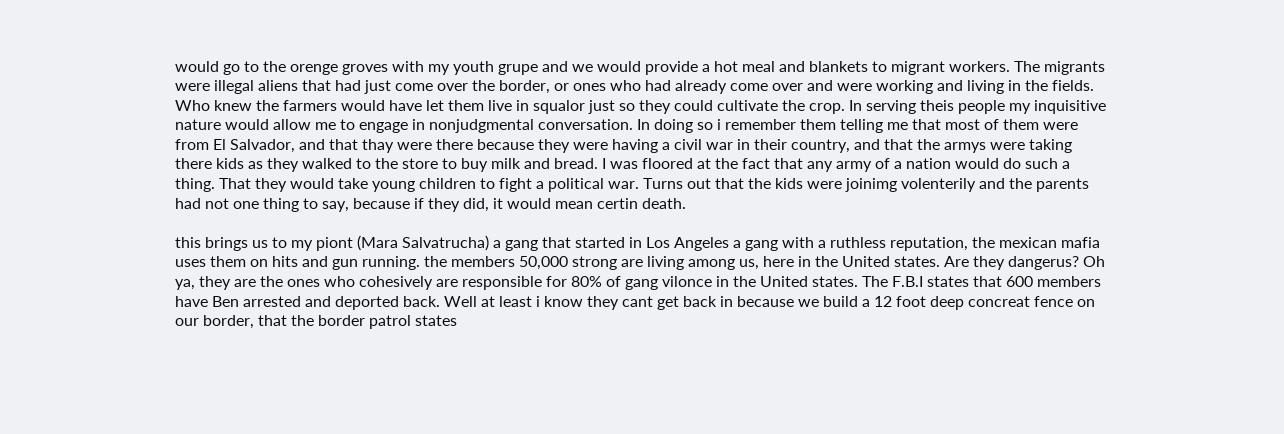would go to the orenge groves with my youth grupe and we would provide a hot meal and blankets to migrant workers. The migrants were illegal aliens that had just come over the border, or ones who had already come over and were working and living in the fields. Who knew the farmers would have let them live in squalor just so they could cultivate the crop. In serving theis people my inquisitive nature would allow me to engage in nonjudgmental conversation. In doing so i remember them telling me that most of them were from El Salvador, and that thay were there because they were having a civil war in their country, and that the armys were taking there kids as they walked to the store to buy milk and bread. I was floored at the fact that any army of a nation would do such a thing. That they would take young children to fight a political war. Turns out that the kids were joinimg volenterily and the parents had not one thing to say, because if they did, it would mean certin death.

this brings us to my piont (Mara Salvatrucha) a gang that started in Los Angeles a gang with a ruthless reputation, the mexican mafia uses them on hits and gun running. the members 50,000 strong are living among us, here in the United states. Are they dangerus? Oh ya, they are the ones who cohesively are responsible for 80% of gang vilonce in the United states. The F.B.I states that 600 members have Ben arrested and deported back. Well at least i know they cant get back in because we build a 12 foot deep concreat fence on our border, that the border patrol states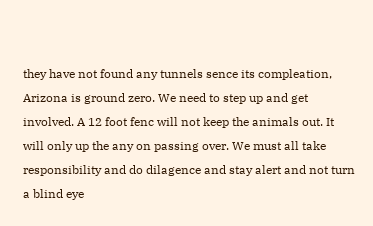they have not found any tunnels sence its compleation, Arizona is ground zero. We need to step up and get involved. A 12 foot fenc will not keep the animals out. It will only up the any on passing over. We must all take responsibility and do dilagence and stay alert and not turn a blind eye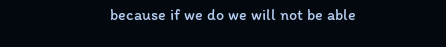because if we do we will not be able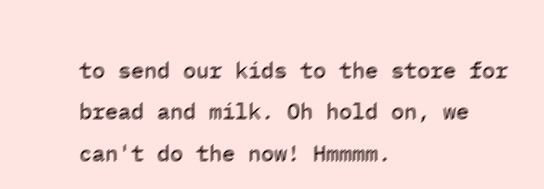to send our kids to the store for bread and milk. Oh hold on, we can't do the now! Hmmmm.